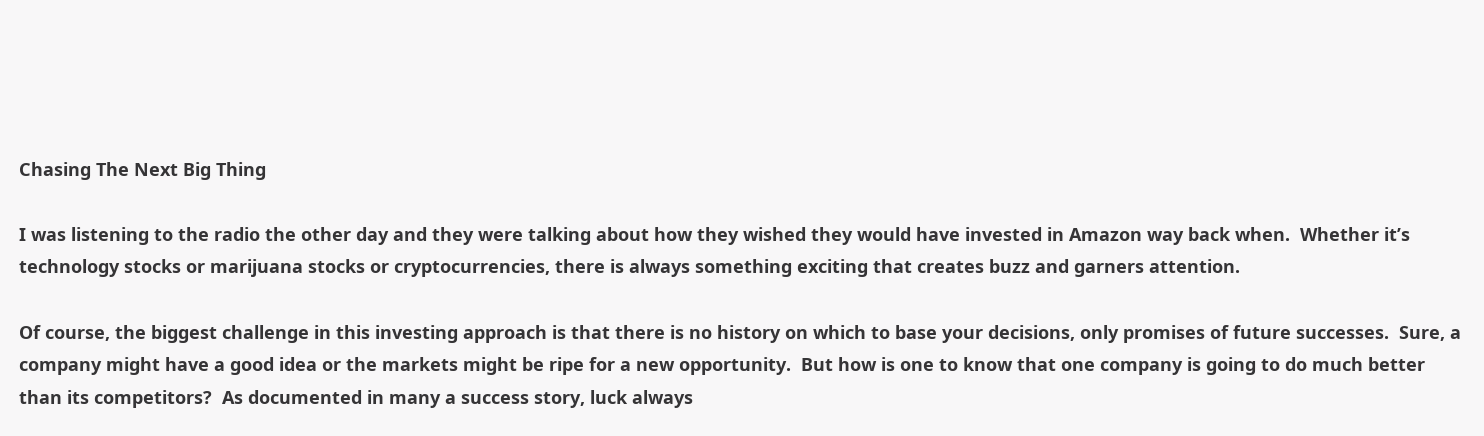Chasing The Next Big Thing

I was listening to the radio the other day and they were talking about how they wished they would have invested in Amazon way back when.  Whether it’s technology stocks or marijuana stocks or cryptocurrencies, there is always something exciting that creates buzz and garners attention.

Of course, the biggest challenge in this investing approach is that there is no history on which to base your decisions, only promises of future successes.  Sure, a company might have a good idea or the markets might be ripe for a new opportunity.  But how is one to know that one company is going to do much better than its competitors?  As documented in many a success story, luck always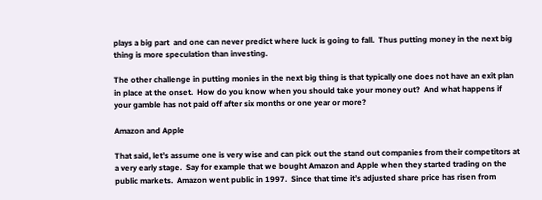plays a big part  and one can never predict where luck is going to fall.  Thus putting money in the next big thing is more speculation than investing.

The other challenge in putting monies in the next big thing is that typically one does not have an exit plan in place at the onset.  How do you know when you should take your money out?  And what happens if your gamble has not paid off after six months or one year or more?

Amazon and Apple

That said, let’s assume one is very wise and can pick out the stand out companies from their competitors at a very early stage.  Say for example that we bought Amazon and Apple when they started trading on the public markets.  Amazon went public in 1997.  Since that time it’s adjusted share price has risen from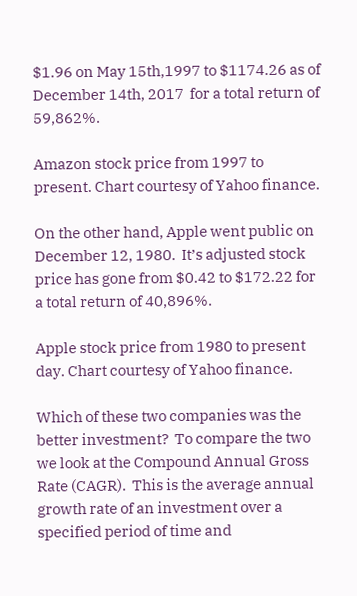$1.96 on May 15th,1997 to $1174.26 as of December 14th, 2017  for a total return of 59,862%.

Amazon stock price from 1997 to present. Chart courtesy of Yahoo finance.

On the other hand, Apple went public on December 12, 1980.  It’s adjusted stock price has gone from $0.42 to $172.22 for a total return of 40,896%.

Apple stock price from 1980 to present day. Chart courtesy of Yahoo finance.

Which of these two companies was the better investment?  To compare the two we look at the Compound Annual Gross Rate (CAGR).  This is the average annual growth rate of an investment over a specified period of time and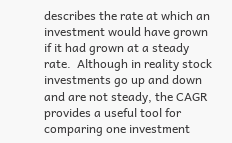describes the rate at which an investment would have grown if it had grown at a steady rate.  Although in reality stock investments go up and down and are not steady, the CAGR provides a useful tool for comparing one investment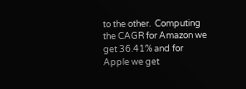to the other.  Computing the CAGR for Amazon we get 36.41% and for Apple we get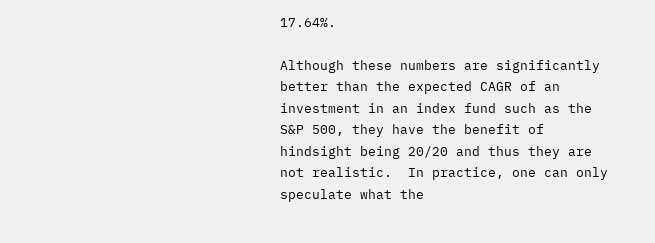17.64%.

Although these numbers are significantly better than the expected CAGR of an investment in an index fund such as the S&P 500, they have the benefit of hindsight being 20/20 and thus they are not realistic.  In practice, one can only speculate what the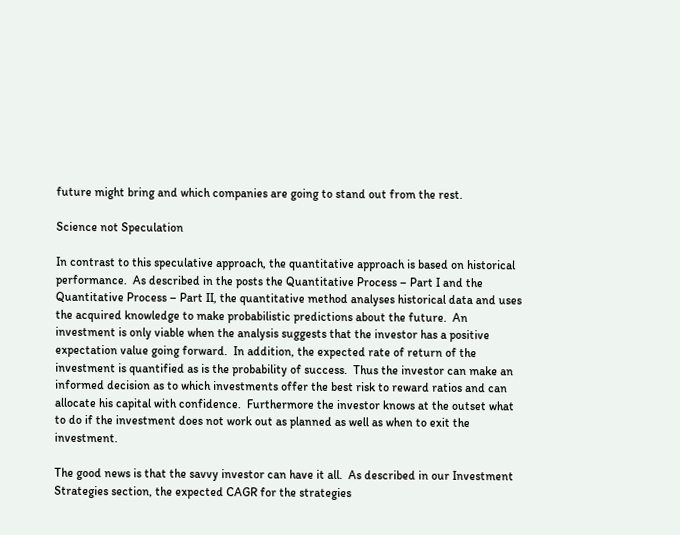future might bring and which companies are going to stand out from the rest.

Science not Speculation

In contrast to this speculative approach, the quantitative approach is based on historical performance.  As described in the posts the Quantitative Process – Part I and the Quantitative Process – Part II, the quantitative method analyses historical data and uses the acquired knowledge to make probabilistic predictions about the future.  An investment is only viable when the analysis suggests that the investor has a positive expectation value going forward.  In addition, the expected rate of return of the investment is quantified as is the probability of success.  Thus the investor can make an informed decision as to which investments offer the best risk to reward ratios and can allocate his capital with confidence.  Furthermore the investor knows at the outset what to do if the investment does not work out as planned as well as when to exit the investment.

The good news is that the savvy investor can have it all.  As described in our Investment Strategies section, the expected CAGR for the strategies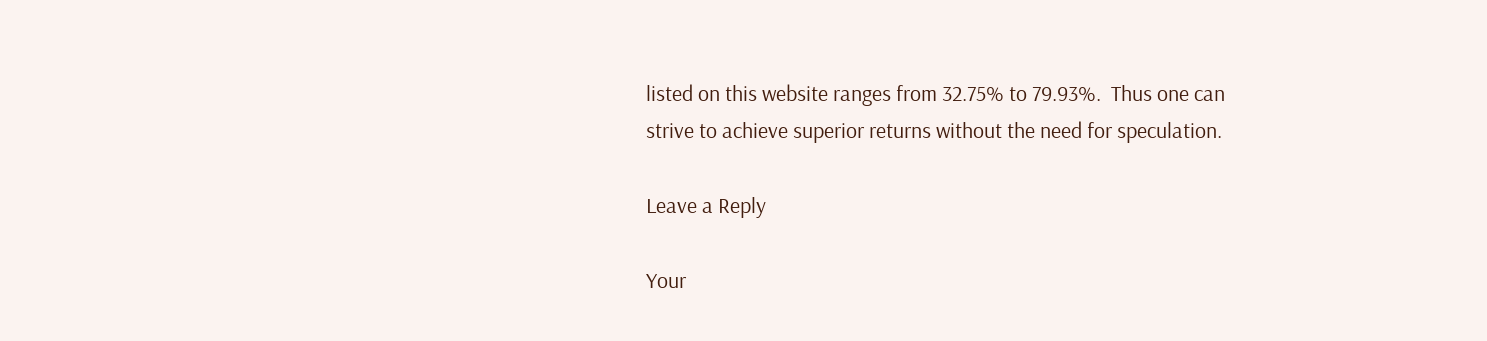listed on this website ranges from 32.75% to 79.93%.  Thus one can strive to achieve superior returns without the need for speculation.

Leave a Reply

Your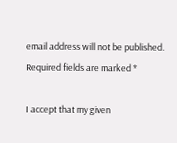email address will not be published. Required fields are marked *

I accept that my given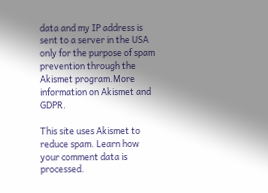data and my IP address is sent to a server in the USA only for the purpose of spam prevention through the Akismet program.More information on Akismet and GDPR.

This site uses Akismet to reduce spam. Learn how your comment data is processed.